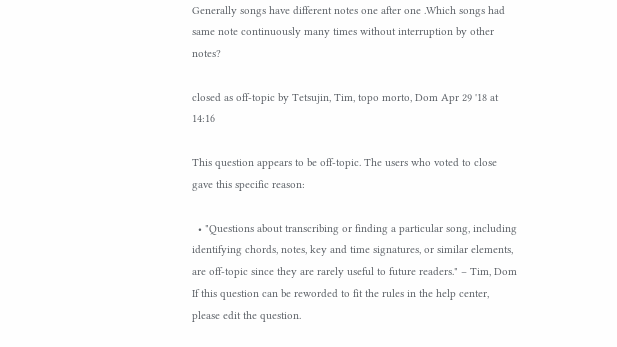Generally songs have different notes one after one .Which songs had same note continuously many times without interruption by other notes?

closed as off-topic by Tetsujin, Tim, topo morto, Dom Apr 29 '18 at 14:16

This question appears to be off-topic. The users who voted to close gave this specific reason:

  • "Questions about transcribing or finding a particular song, including identifying chords, notes, key and time signatures, or similar elements, are off-topic since they are rarely useful to future readers." – Tim, Dom
If this question can be reworded to fit the rules in the help center, please edit the question.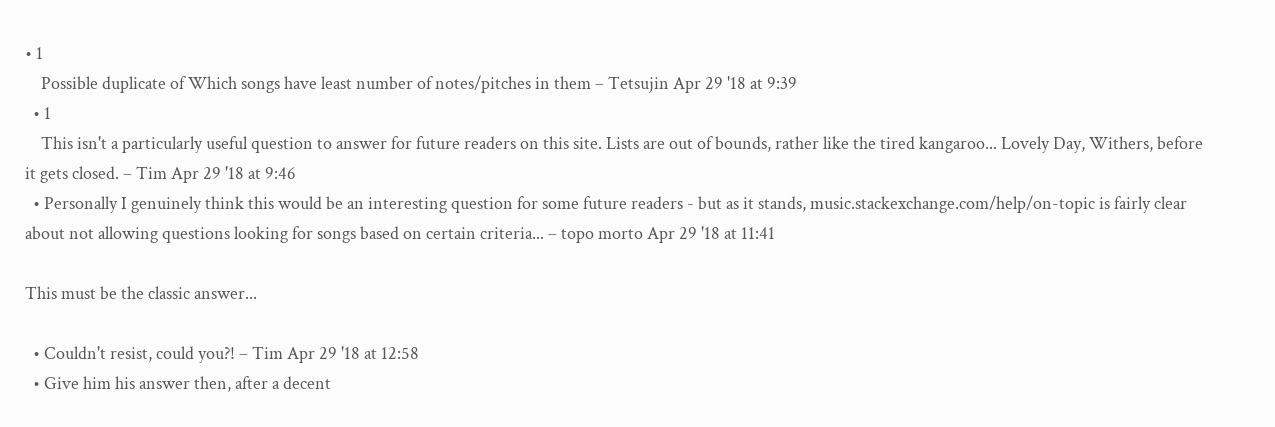• 1
    Possible duplicate of Which songs have least number of notes/pitches in them – Tetsujin Apr 29 '18 at 9:39
  • 1
    This isn't a particularly useful question to answer for future readers on this site. Lists are out of bounds, rather like the tired kangaroo... Lovely Day, Withers, before it gets closed. – Tim Apr 29 '18 at 9:46
  • Personally I genuinely think this would be an interesting question for some future readers - but as it stands, music.stackexchange.com/help/on-topic is fairly clear about not allowing questions looking for songs based on certain criteria... – topo morto Apr 29 '18 at 11:41

This must be the classic answer...

  • Couldn't resist, could you?! – Tim Apr 29 '18 at 12:58
  • Give him his answer then, after a decent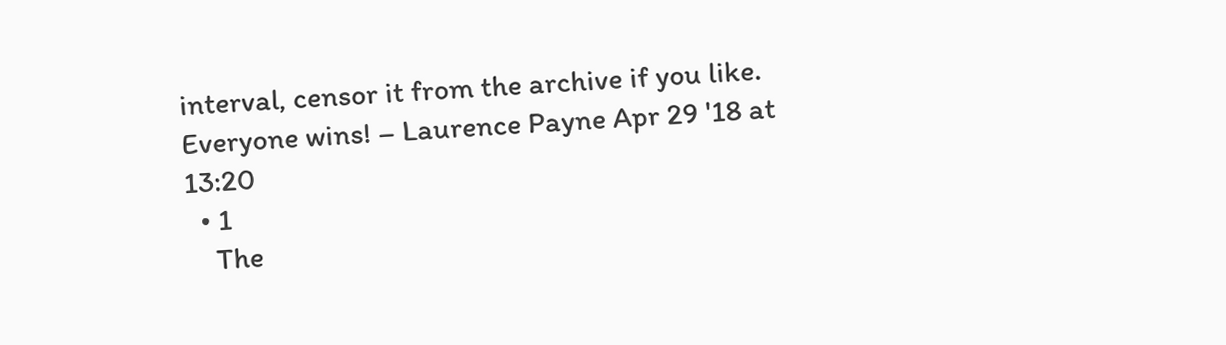interval, censor it from the archive if you like. Everyone wins! – Laurence Payne Apr 29 '18 at 13:20
  • 1
    The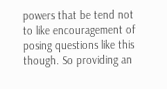powers that be tend not to like encouragement of posing questions like this though. So providing an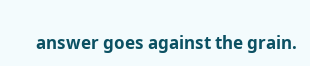answer goes against the grain.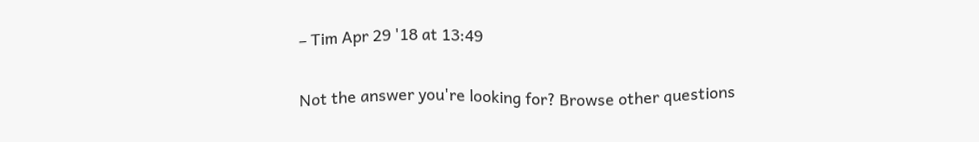– Tim Apr 29 '18 at 13:49

Not the answer you're looking for? Browse other questions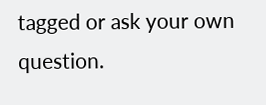tagged or ask your own question.